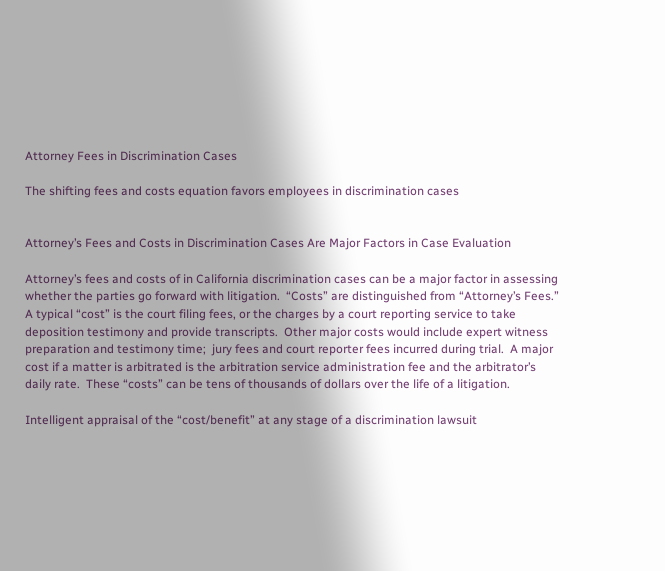Attorney Fees in Discrimination Cases

The shifting fees and costs equation favors employees in discrimination cases


Attorney’s Fees and Costs in Discrimination Cases Are Major Factors in Case Evaluation

Attorney’s fees and costs of in California discrimination cases can be a major factor in assessing whether the parties go forward with litigation.  “Costs” are distinguished from “Attorney’s Fees.”  A typical “cost” is the court filing fees, or the charges by a court reporting service to take deposition testimony and provide transcripts.  Other major costs would include expert witness preparation and testimony time;  jury fees and court reporter fees incurred during trial.  A major cost if a matter is arbitrated is the arbitration service administration fee and the arbitrator’s daily rate.  These “costs” can be tens of thousands of dollars over the life of a litigation.

Intelligent appraisal of the “cost/benefit” at any stage of a discrimination lawsuit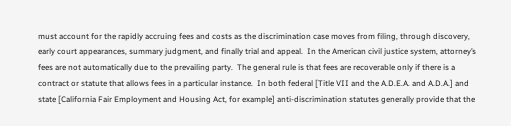must account for the rapidly accruing fees and costs as the discrimination case moves from filing, through discovery, early court appearances, summary judgment, and finally trial and appeal.  In the American civil justice system, attorney’s fees are not automatically due to the prevailing party.  The general rule is that fees are recoverable only if there is a contract or statute that allows fees in a particular instance.  In both federal [Title VII and the A.D.E.A. and A.D.A.] and state [California Fair Employment and Housing Act, for example] anti-discrimination statutes generally provide that the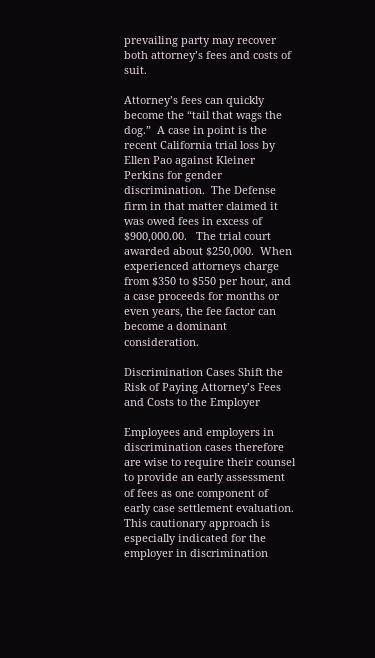prevailing party may recover both attorney’s fees and costs of suit.

Attorney’s fees can quickly become the “tail that wags the dog.”  A case in point is the recent California trial loss by Ellen Pao against Kleiner Perkins for gender discrimination.  The Defense firm in that matter claimed it was owed fees in excess of $900,000.00.   The trial court awarded about $250,000.  When experienced attorneys charge from $350 to $550 per hour, and a case proceeds for months or even years, the fee factor can become a dominant consideration.

Discrimination Cases Shift the Risk of Paying Attorney’s Fees and Costs to the Employer

Employees and employers in discrimination cases therefore are wise to require their counsel to provide an early assessment of fees as one component of early case settlement evaluation.  This cautionary approach is especially indicated for the employer in discrimination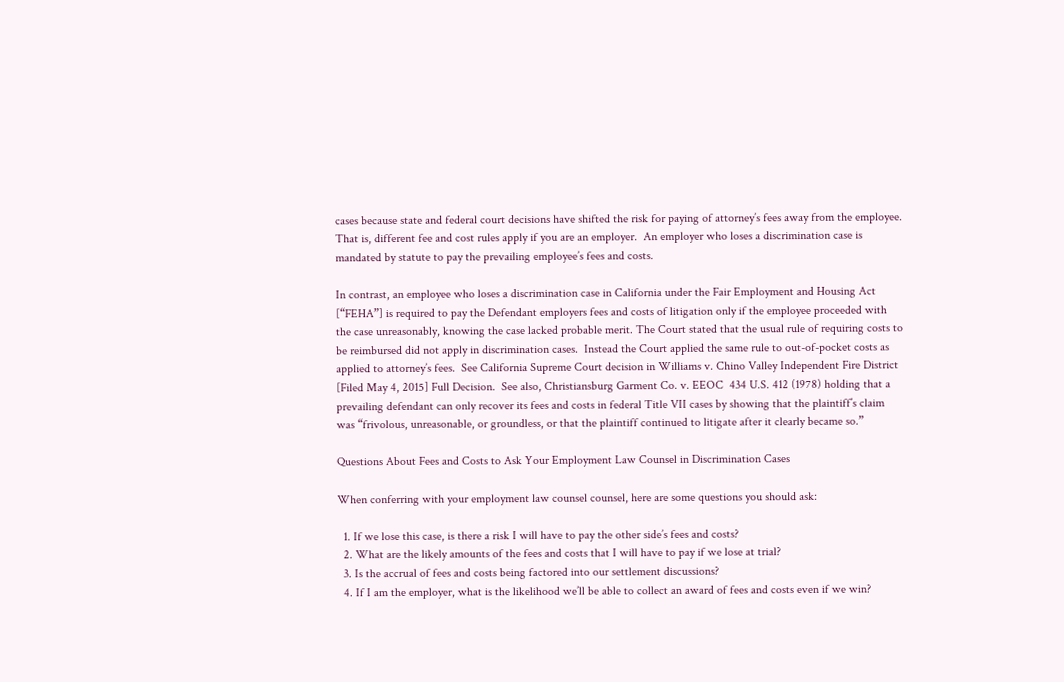cases because state and federal court decisions have shifted the risk for paying of attorney’s fees away from the employee.   That is, different fee and cost rules apply if you are an employer.  An employer who loses a discrimination case is mandated by statute to pay the prevailing employee’s fees and costs.

In contrast, an employee who loses a discrimination case in California under the Fair Employment and Housing Act [“FEHA”] is required to pay the Defendant employers fees and costs of litigation only if the employee proceeded with the case unreasonably, knowing the case lacked probable merit. The Court stated that the usual rule of requiring costs to be reimbursed did not apply in discrimination cases.  Instead the Court applied the same rule to out-of-pocket costs as applied to attorney’s fees.  See California Supreme Court decision in Williams v. Chino Valley Independent Fire District [Filed May 4, 2015] Full Decision.  See also, Christiansburg Garment Co. v. EEOC  434 U.S. 412 (1978) holding that a prevailing defendant can only recover its fees and costs in federal Title VII cases by showing that the plaintiff’s claim was “frivolous, unreasonable, or groundless, or that the plaintiff continued to litigate after it clearly became so.”

Questions About Fees and Costs to Ask Your Employment Law Counsel in Discrimination Cases

When conferring with your employment law counsel counsel, here are some questions you should ask:

  1. If we lose this case, is there a risk I will have to pay the other side’s fees and costs?
  2. What are the likely amounts of the fees and costs that I will have to pay if we lose at trial?
  3. Is the accrual of fees and costs being factored into our settlement discussions?
  4. If I am the employer, what is the likelihood we’ll be able to collect an award of fees and costs even if we win?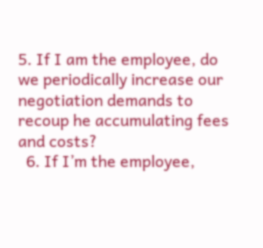5. If I am the employee, do we periodically increase our negotiation demands to recoup he accumulating fees and costs?
  6. If I’m the employee,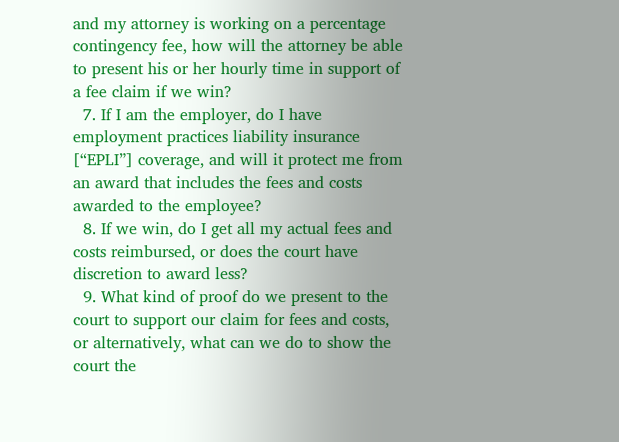and my attorney is working on a percentage contingency fee, how will the attorney be able to present his or her hourly time in support of a fee claim if we win?
  7. If I am the employer, do I have employment practices liability insurance [“EPLI”] coverage, and will it protect me from an award that includes the fees and costs awarded to the employee?
  8. If we win, do I get all my actual fees and costs reimbursed, or does the court have discretion to award less?
  9. What kind of proof do we present to the court to support our claim for fees and costs, or alternatively, what can we do to show the court the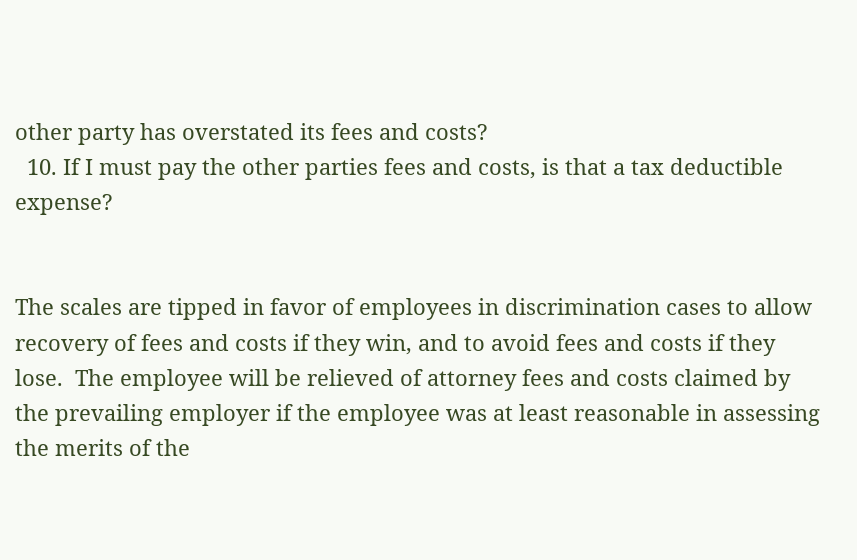other party has overstated its fees and costs?
  10. If I must pay the other parties fees and costs, is that a tax deductible expense?


The scales are tipped in favor of employees in discrimination cases to allow recovery of fees and costs if they win, and to avoid fees and costs if they lose.  The employee will be relieved of attorney fees and costs claimed by the prevailing employer if the employee was at least reasonable in assessing the merits of the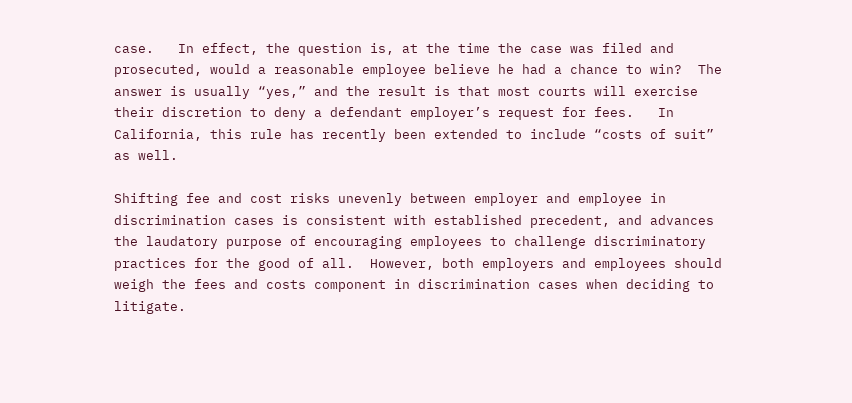case.   In effect, the question is, at the time the case was filed and prosecuted, would a reasonable employee believe he had a chance to win?  The answer is usually “yes,” and the result is that most courts will exercise their discretion to deny a defendant employer’s request for fees.   In California, this rule has recently been extended to include “costs of suit” as well.

Shifting fee and cost risks unevenly between employer and employee in discrimination cases is consistent with established precedent, and advances the laudatory purpose of encouraging employees to challenge discriminatory practices for the good of all.  However, both employers and employees should weigh the fees and costs component in discrimination cases when deciding to litigate.